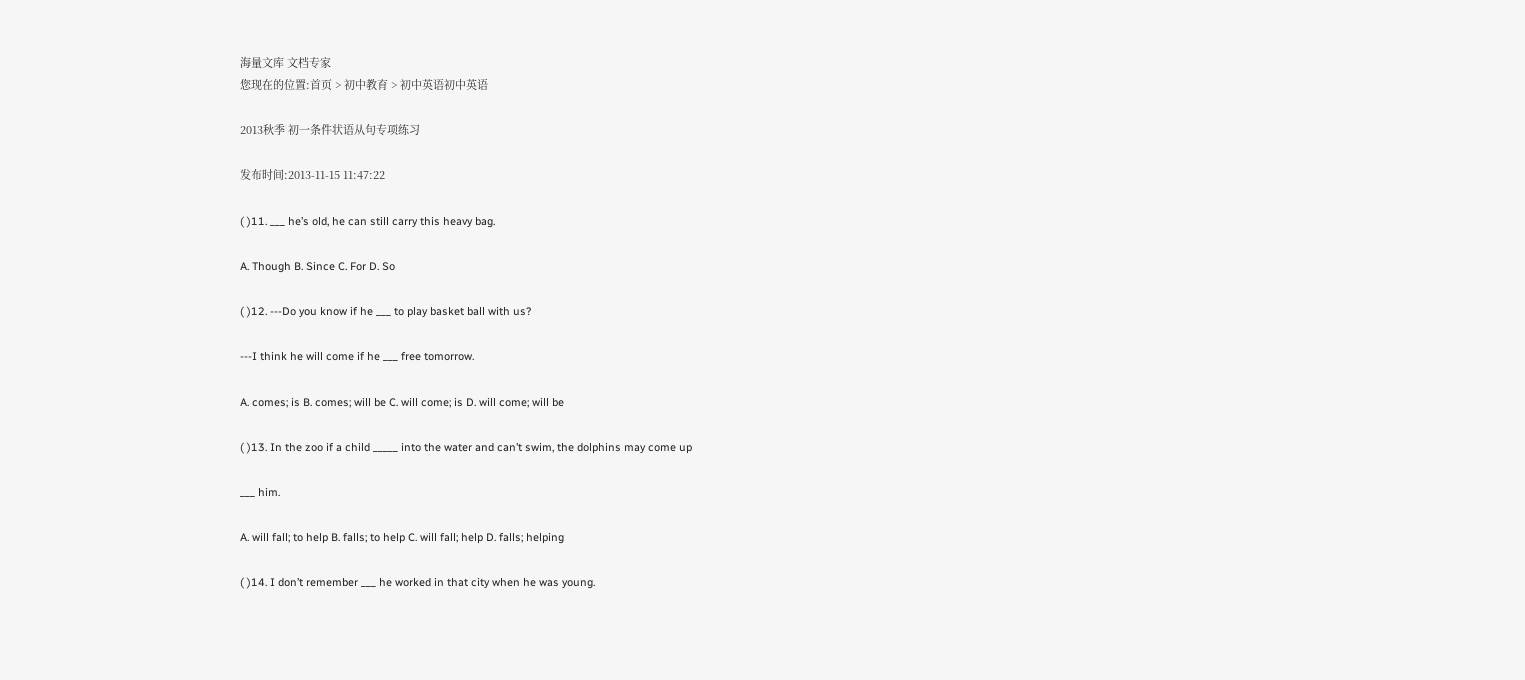海量文库 文档专家
您现在的位置:首页 > 初中教育 > 初中英语初中英语

2013秋季 初一条件状语从句专项练习

发布时间:2013-11-15 11:47:22

( )11. ___ he’s old, he can still carry this heavy bag.

A. Though B. Since C. For D. So

( )12. ---Do you know if he ___ to play basket ball with us?

---I think he will come if he ___ free tomorrow.

A. comes; is B. comes; will be C. will come; is D. will come; will be

( )13. In the zoo if a child _____ into the water and can’t swim, the dolphins may come up

___ him.

A. will fall; to help B. falls; to help C. will fall; help D. falls; helping

( )14. I don’t remember ___ he worked in that city when he was young.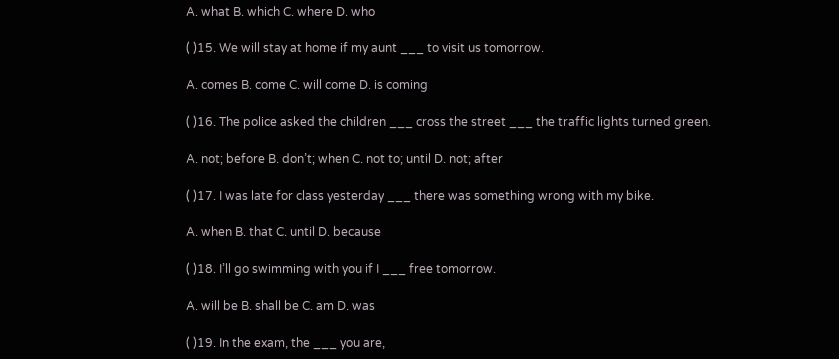A. what B. which C. where D. who

( )15. We will stay at home if my aunt ___ to visit us tomorrow.

A. comes B. come C. will come D. is coming

( )16. The police asked the children ___ cross the street ___ the traffic lights turned green.

A. not; before B. don’t; when C. not to; until D. not; after

( )17. I was late for class yesterday ___ there was something wrong with my bike.

A. when B. that C. until D. because

( )18. I’ll go swimming with you if I ___ free tomorrow.

A. will be B. shall be C. am D. was

( )19. In the exam, the ___ you are,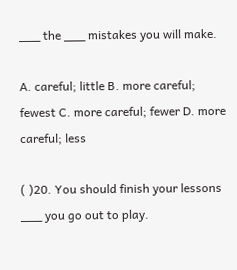___ the ___ mistakes you will make.

A. careful; little B. more careful; fewest C. more careful; fewer D. more careful; less

( )20. You should finish your lessons ___ you go out to play.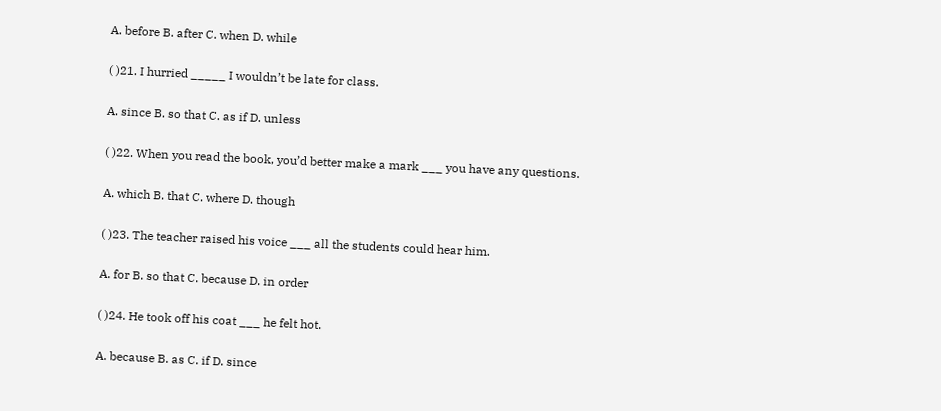A. before B. after C. when D. while

( )21. I hurried _____ I wouldn’t be late for class.

A. since B. so that C. as if D. unless

( )22. When you read the book, you’d better make a mark ___ you have any questions.

A. which B. that C. where D. though

( )23. The teacher raised his voice ___ all the students could hear him.

A. for B. so that C. because D. in order

( )24. He took off his coat ___ he felt hot.

A. because B. as C. if D. since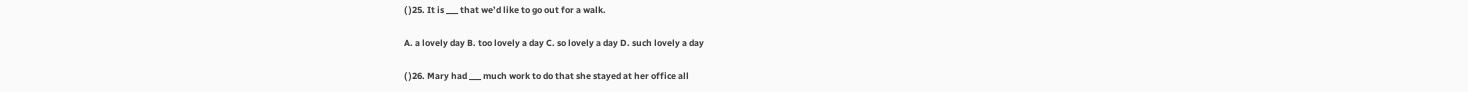( )25. It is ___ that we’d like to go out for a walk.

A. a lovely day B. too lovely a day C. so lovely a day D. such lovely a day

( )26. Mary had ___ much work to do that she stayed at her office all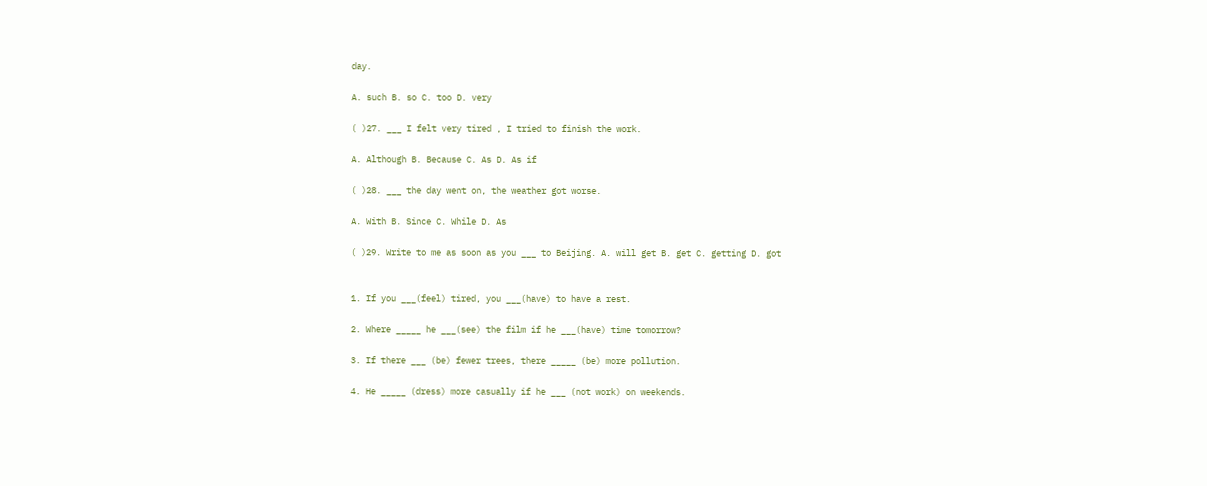day.

A. such B. so C. too D. very

( )27. ___ I felt very tired , I tried to finish the work.

A. Although B. Because C. As D. As if

( )28. ___ the day went on, the weather got worse.

A. With B. Since C. While D. As

( )29. Write to me as soon as you ___ to Beijing. A. will get B. get C. getting D. got


1. If you ___(feel) tired, you ___(have) to have a rest.

2. Where _____ he ___(see) the film if he ___(have) time tomorrow?

3. If there ___ (be) fewer trees, there _____ (be) more pollution.

4. He _____ (dress) more casually if he ___ (not work) on weekends.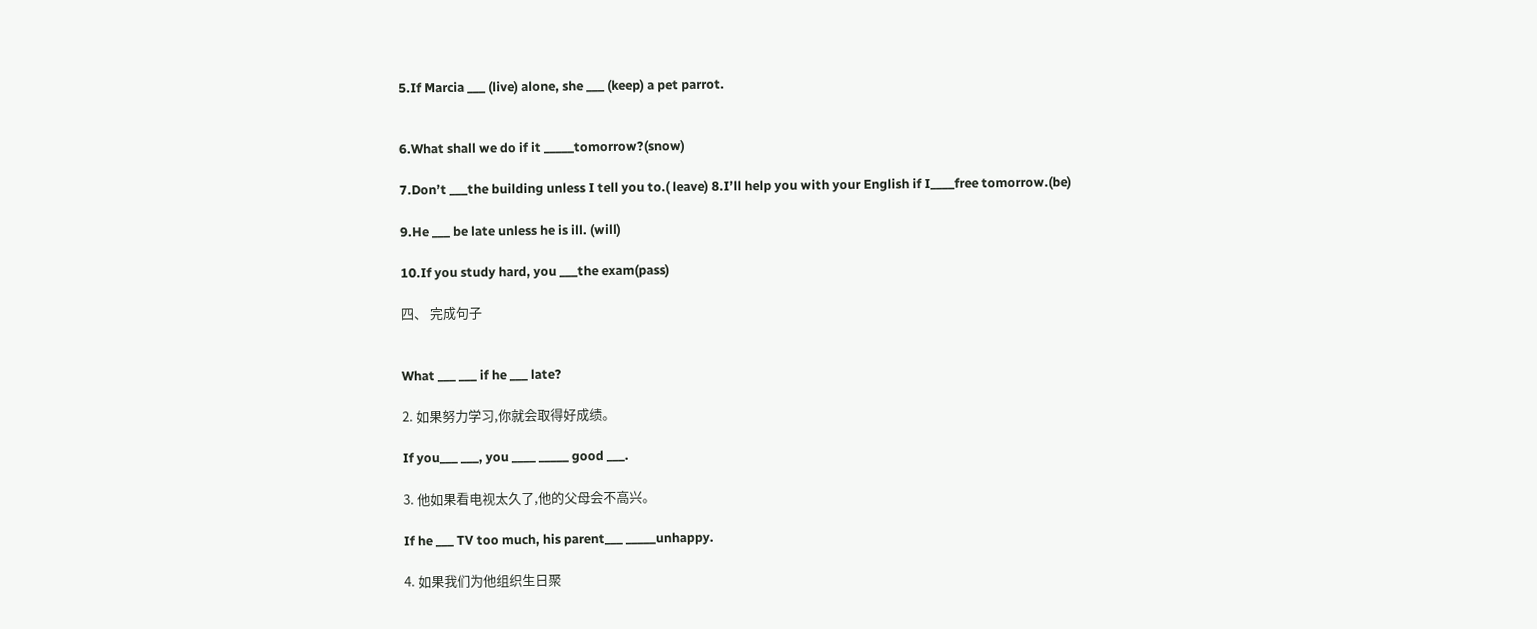5.If Marcia ___ (live) alone, she ___ (keep) a pet parrot.


6.What shall we do if it _____tomorrow?(snow)

7.Don’t ___the building unless I tell you to.( leave) 8.I’ll help you with your English if I____free tomorrow.(be)

9.He ___ be late unless he is ill. (will)

10.If you study hard, you ___the exam(pass)

四、 完成句子


What ___ ___ if he ___ late?

2. 如果努力学习,你就会取得好成绩。

If you___ ___, you ____ _____ good ___.

3. 他如果看电视太久了,他的父母会不高兴。

If he ___ TV too much, his parent___ _____unhappy.

4. 如果我们为他组织生日聚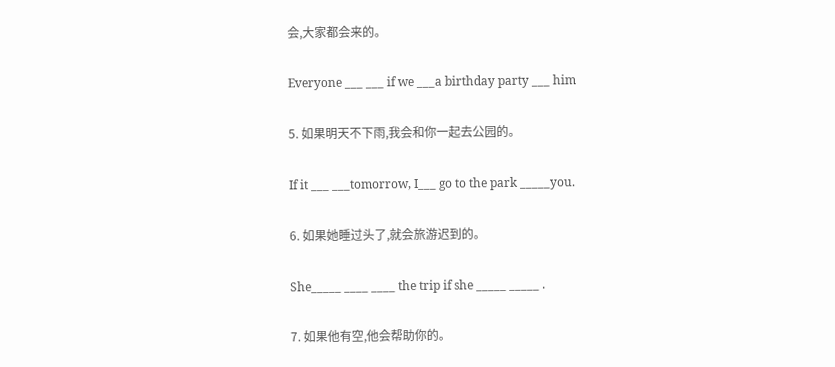会,大家都会来的。

Everyone ___ ___ if we ___a birthday party ___ him

5. 如果明天不下雨,我会和你一起去公园的。

If it ___ ___tomorrow, I___ go to the park _____you.

6. 如果她睡过头了,就会旅游迟到的。

She_____ ____ ____ the trip if she _____ _____ .

7. 如果他有空,他会帮助你的。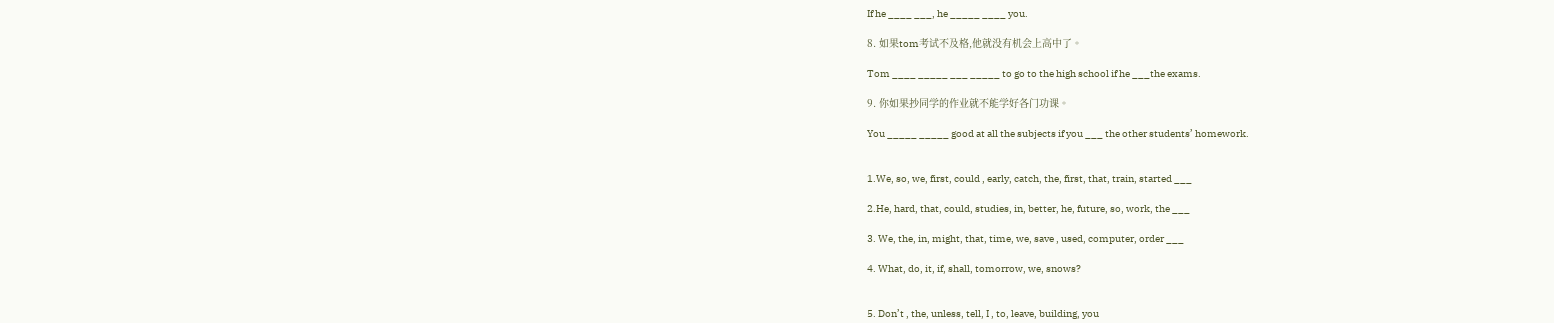If he ____ ___, he _____ ____ you.

8. 如果tom考试不及格,他就没有机会上高中了。

Tom ____ _____ ___ _____ to go to the high school if he ___the exams.

9. 你如果抄同学的作业就不能学好各门功课。

You _____ _____ good at all the subjects if you ___ the other students’ homework.


1.We, so, we, first, could , early, catch, the, first, that, train, started ___

2.He, hard, that, could, studies, in, better, he, future, so, work, the ___

3. We, the, in, might, that, time, we, save , used, computer, order ___

4. What, do, it, if, shall, tomorrow, we, snows?


5. Don’t , the, unless, tell, I , to, leave, building, you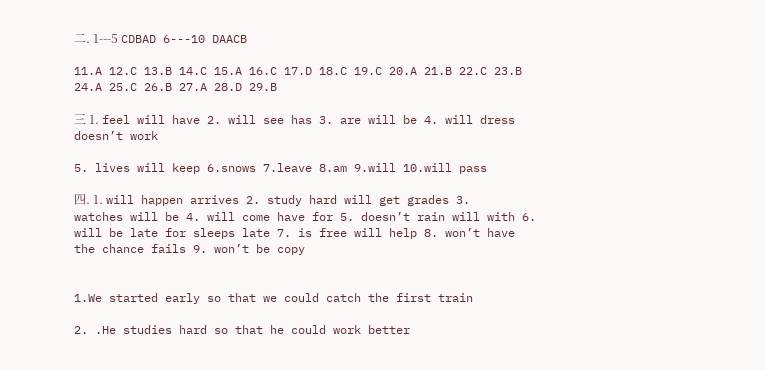二. 1---5 CDBAD 6---10 DAACB

11.A 12.C 13.B 14.C 15.A 16.C 17.D 18.C 19.C 20.A 21.B 22.C 23.B 24.A 25.C 26.B 27.A 28.D 29.B

三 1. feel will have 2. will see has 3. are will be 4. will dress doesn’t work

5. lives will keep 6.snows 7.leave 8.am 9.will 10.will pass

四. 1. will happen arrives 2. study hard will get grades 3. watches will be 4. will come have for 5. doesn’t rain will with 6. will be late for sleeps late 7. is free will help 8. won’t have the chance fails 9. won’t be copy


1.We started early so that we could catch the first train

2. .He studies hard so that he could work better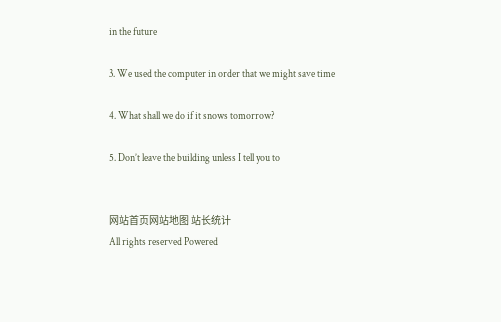in the future

3. We used the computer in order that we might save time

4. What shall we do if it snows tomorrow?

5. Don’t leave the building unless I tell you to


网站首页网站地图 站长统计
All rights reserved Powered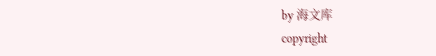by 海文库
copyright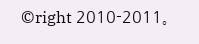©right 2010-2011。